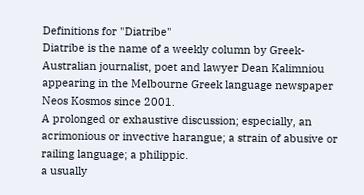Definitions for "Diatribe"
Diatribe is the name of a weekly column by Greek-Australian journalist, poet and lawyer Dean Kalimniou appearing in the Melbourne Greek language newspaper Neos Kosmos since 2001.
A prolonged or exhaustive discussion; especially, an acrimonious or invective harangue; a strain of abusive or railing language; a philippic.
a usually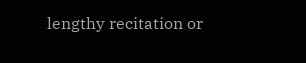lengthy recitation or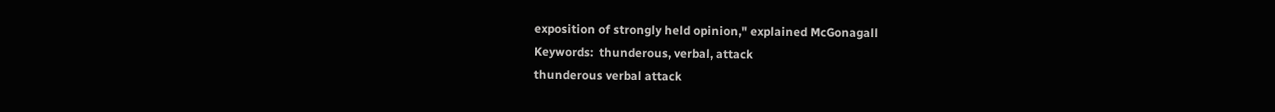exposition of strongly held opinion," explained McGonagall
Keywords:  thunderous, verbal, attack
thunderous verbal attack